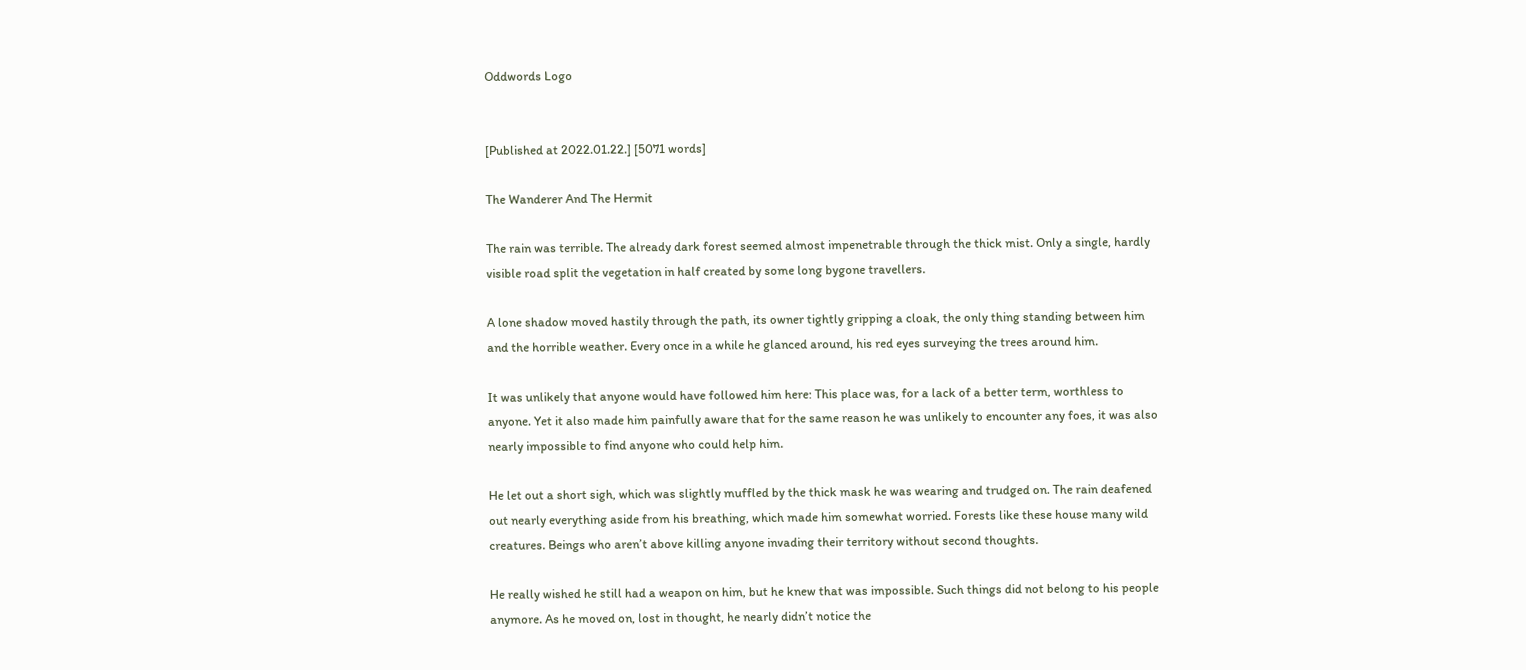Oddwords Logo


[Published at 2022.01.22.] [5071 words]

The Wanderer And The Hermit

The rain was terrible. The already dark forest seemed almost impenetrable through the thick mist. Only a single, hardly visible road split the vegetation in half created by some long bygone travellers.

A lone shadow moved hastily through the path, its owner tightly gripping a cloak, the only thing standing between him and the horrible weather. Every once in a while he glanced around, his red eyes surveying the trees around him.

It was unlikely that anyone would have followed him here: This place was, for a lack of a better term, worthless to anyone. Yet it also made him painfully aware that for the same reason he was unlikely to encounter any foes, it was also nearly impossible to find anyone who could help him.

He let out a short sigh, which was slightly muffled by the thick mask he was wearing and trudged on. The rain deafened out nearly everything aside from his breathing, which made him somewhat worried. Forests like these house many wild creatures. Beings who aren’t above killing anyone invading their territory without second thoughts.

He really wished he still had a weapon on him, but he knew that was impossible. Such things did not belong to his people anymore. As he moved on, lost in thought, he nearly didn’t notice the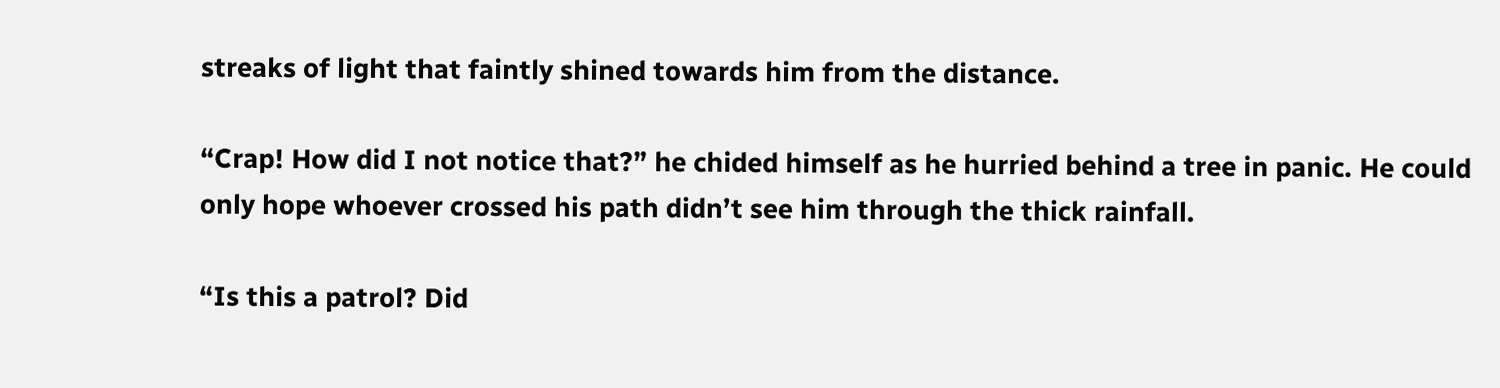streaks of light that faintly shined towards him from the distance.

“Crap! How did I not notice that?” he chided himself as he hurried behind a tree in panic. He could only hope whoever crossed his path didn’t see him through the thick rainfall.

“Is this a patrol? Did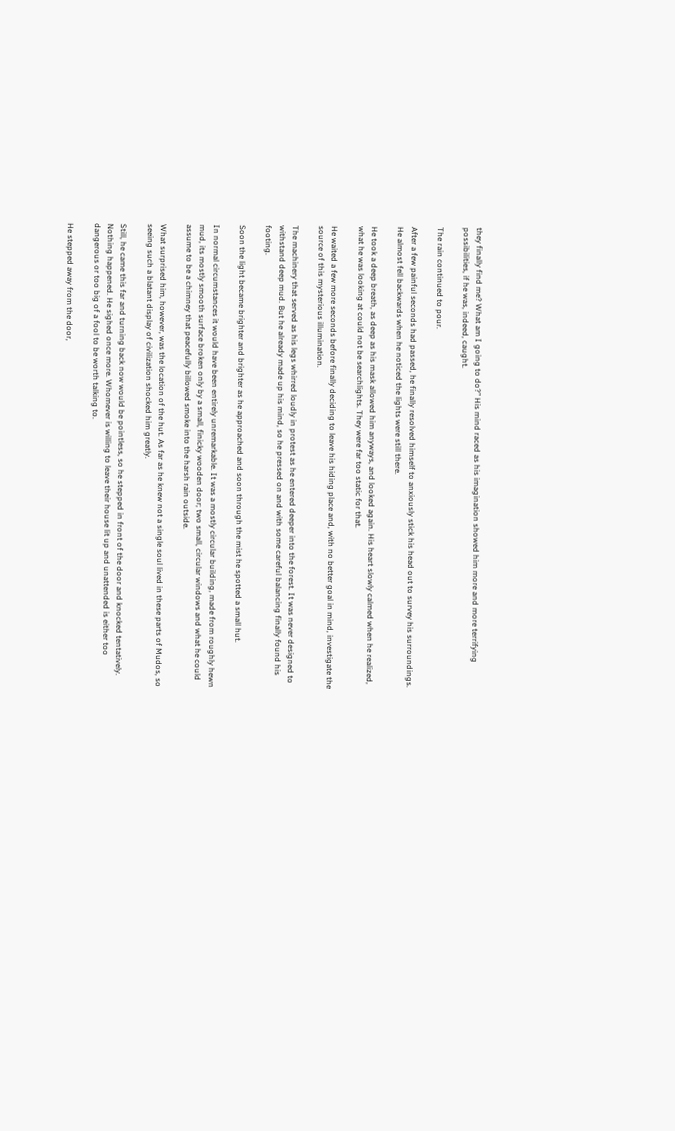they finally find me? What am I going to do?” His mind raced as his imagination showed him more and more terrifying possibilities, if he was, indeed, caught.

The rain continued to pour.

After a few painful seconds had passed, he finally resolved himself to anxiously stick his head out to survey his surroundings. He almost fell backwards when he noticed the lights were still there.

He took a deep breath, as deep as his mask allowed him anyways, and looked again. His heart slowly calmed when he realized, what he was looking at could not be searchlights. They were far too static for that.

He waited a few more seconds before finally deciding to leave his hiding place and, with no better goal in mind, investigate the source of this mysterious illumination.

The machinery that served as his legs whirred loudly in protest as he entered deeper into the forest. It was never designed to withstand deep mud. But he already made up his mind, so he pressed on and with some careful balancing finally found his footing.

Soon the light became brighter and brighter as he approached and soon through the mist he spotted a small hut.

In normal circumstances it would have been entirely unremarkable. It was a mostly circular building, made from roughly hewn mud, its mostly smooth surface broken only by a small, finicky wooden door; two small, circular windows and what he could assume to be a chimney that peacefully billowed smoke into the harsh rain outside.

What surprised him, however, was the location of the hut. As far as he knew not a single soul lived in these parts of Mudos, so seeing such a blatant display of civilization shocked him greatly.

Still, he came this far and turning back now would be pointless, so he stepped in front of the door and knocked tentatively. Nothing happened. He sighed once more. Whomever is willing to leave their house lit up and unattended is either too dangerous or too big of a fool to be worth talking to.

He stepped away from the door,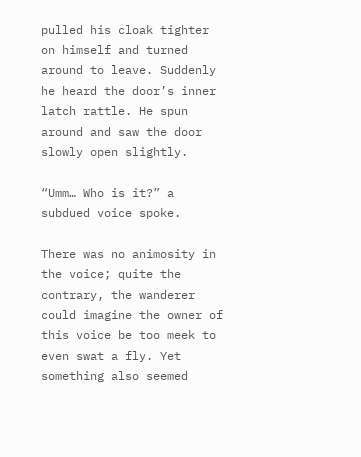pulled his cloak tighter on himself and turned around to leave. Suddenly he heard the door’s inner latch rattle. He spun around and saw the door slowly open slightly.

“Umm… Who is it?” a subdued voice spoke.

There was no animosity in the voice; quite the contrary, the wanderer could imagine the owner of this voice be too meek to even swat a fly. Yet something also seemed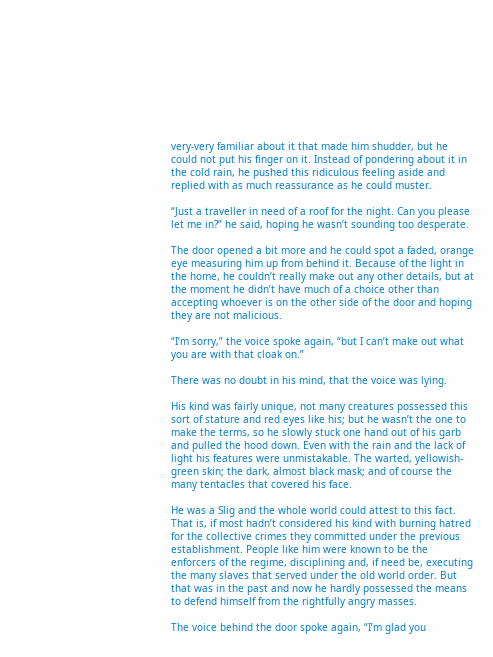very-very familiar about it that made him shudder, but he could not put his finger on it. Instead of pondering about it in the cold rain, he pushed this ridiculous feeling aside and replied with as much reassurance as he could muster.

“Just a traveller in need of a roof for the night. Can you please let me in?” he said, hoping he wasn’t sounding too desperate.

The door opened a bit more and he could spot a faded, orange eye measuring him up from behind it. Because of the light in the home, he couldn’t really make out any other details, but at the moment he didn’t have much of a choice other than accepting whoever is on the other side of the door and hoping they are not malicious.

“I’m sorry,” the voice spoke again, “but I can’t make out what you are with that cloak on.”

There was no doubt in his mind, that the voice was lying.

His kind was fairly unique, not many creatures possessed this sort of stature and red eyes like his; but he wasn’t the one to make the terms, so he slowly stuck one hand out of his garb and pulled the hood down. Even with the rain and the lack of light his features were unmistakable. The warted, yellowish-green skin; the dark, almost black mask; and of course the many tentacles that covered his face.

He was a Slig and the whole world could attest to this fact. That is, if most hadn’t considered his kind with burning hatred for the collective crimes they committed under the previous establishment. People like him were known to be the enforcers of the regime, disciplining and, if need be, executing the many slaves that served under the old world order. But that was in the past and now he hardly possessed the means to defend himself from the rightfully angry masses.

The voice behind the door spoke again, “I’m glad you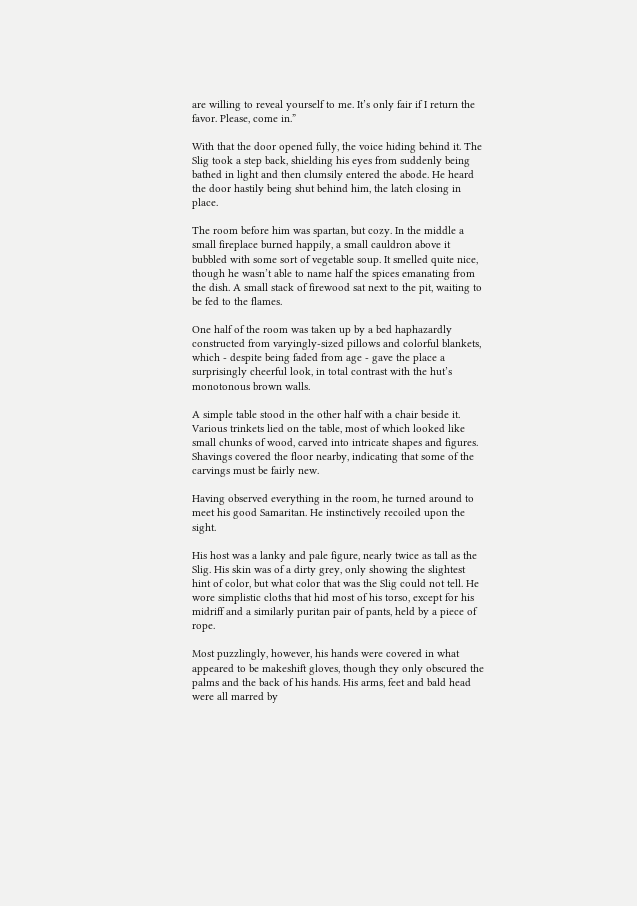are willing to reveal yourself to me. It’s only fair if I return the favor. Please, come in.”

With that the door opened fully, the voice hiding behind it. The Slig took a step back, shielding his eyes from suddenly being bathed in light and then clumsily entered the abode. He heard the door hastily being shut behind him, the latch closing in place.

The room before him was spartan, but cozy. In the middle a small fireplace burned happily, a small cauldron above it bubbled with some sort of vegetable soup. It smelled quite nice, though he wasn’t able to name half the spices emanating from the dish. A small stack of firewood sat next to the pit, waiting to be fed to the flames.

One half of the room was taken up by a bed haphazardly constructed from varyingly-sized pillows and colorful blankets, which - despite being faded from age - gave the place a surprisingly cheerful look, in total contrast with the hut’s monotonous brown walls.

A simple table stood in the other half with a chair beside it. Various trinkets lied on the table, most of which looked like small chunks of wood, carved into intricate shapes and figures. Shavings covered the floor nearby, indicating that some of the carvings must be fairly new.

Having observed everything in the room, he turned around to meet his good Samaritan. He instinctively recoiled upon the sight.

His host was a lanky and pale figure, nearly twice as tall as the Slig. His skin was of a dirty grey, only showing the slightest hint of color, but what color that was the Slig could not tell. He wore simplistic cloths that hid most of his torso, except for his midriff and a similarly puritan pair of pants, held by a piece of rope.

Most puzzlingly, however, his hands were covered in what appeared to be makeshift gloves, though they only obscured the palms and the back of his hands. His arms, feet and bald head were all marred by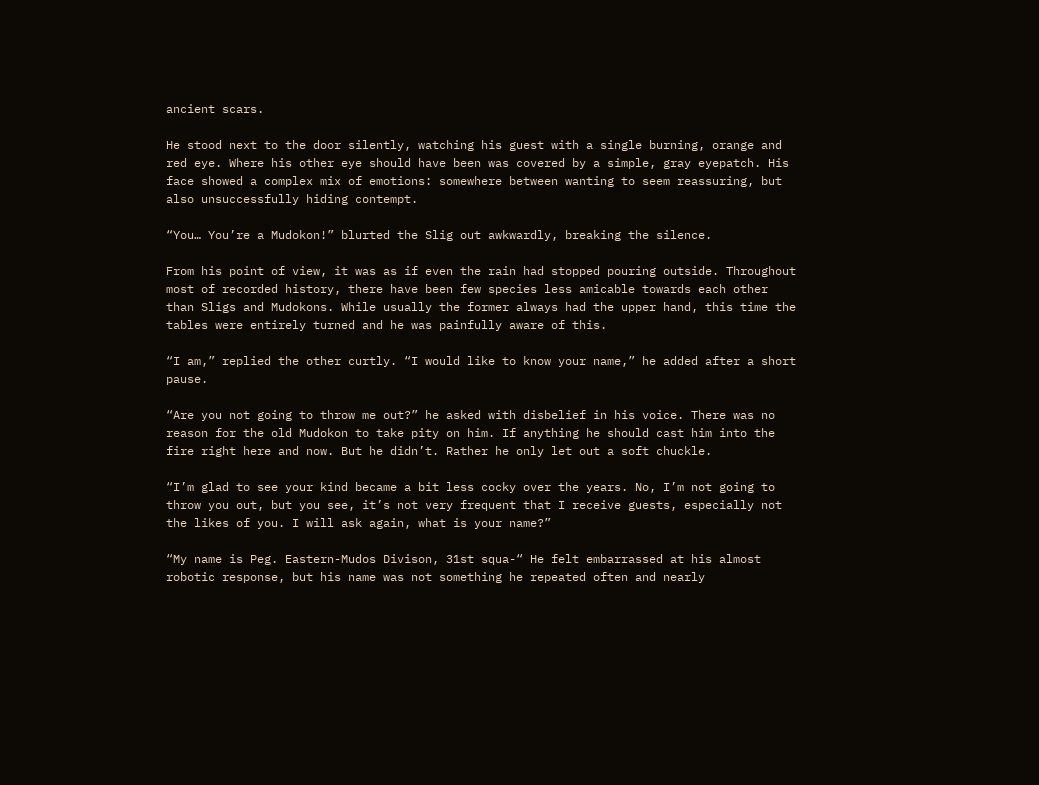ancient scars.

He stood next to the door silently, watching his guest with a single burning, orange and red eye. Where his other eye should have been was covered by a simple, gray eyepatch. His face showed a complex mix of emotions: somewhere between wanting to seem reassuring, but also unsuccessfully hiding contempt.

“You… You’re a Mudokon!” blurted the Slig out awkwardly, breaking the silence.

From his point of view, it was as if even the rain had stopped pouring outside. Throughout most of recorded history, there have been few species less amicable towards each other than Sligs and Mudokons. While usually the former always had the upper hand, this time the tables were entirely turned and he was painfully aware of this.

“I am,” replied the other curtly. “I would like to know your name,” he added after a short pause.

“Are you not going to throw me out?” he asked with disbelief in his voice. There was no reason for the old Mudokon to take pity on him. If anything he should cast him into the fire right here and now. But he didn’t. Rather he only let out a soft chuckle.

“I’m glad to see your kind became a bit less cocky over the years. No, I’m not going to throw you out, but you see, it’s not very frequent that I receive guests, especially not the likes of you. I will ask again, what is your name?”

“My name is Peg. Eastern-Mudos Divison, 31st squa-“ He felt embarrassed at his almost robotic response, but his name was not something he repeated often and nearly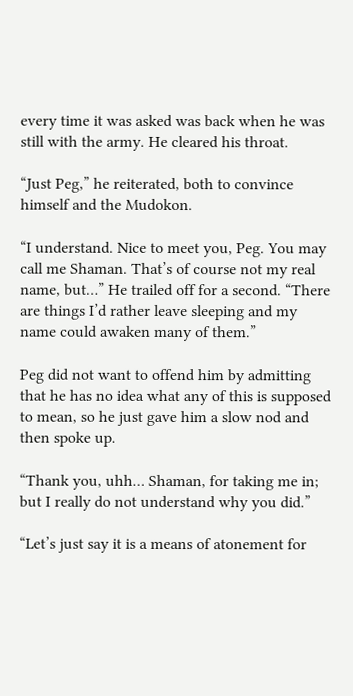every time it was asked was back when he was still with the army. He cleared his throat.

“Just Peg,” he reiterated, both to convince himself and the Mudokon.

“I understand. Nice to meet you, Peg. You may call me Shaman. That’s of course not my real name, but…” He trailed off for a second. “There are things I’d rather leave sleeping and my name could awaken many of them.”

Peg did not want to offend him by admitting that he has no idea what any of this is supposed to mean, so he just gave him a slow nod and then spoke up.

“Thank you, uhh… Shaman, for taking me in; but I really do not understand why you did.”

“Let’s just say it is a means of atonement for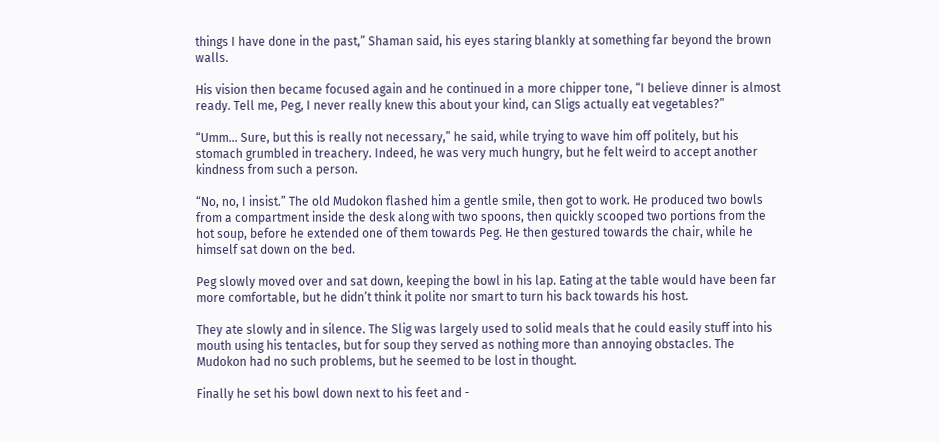things I have done in the past,” Shaman said, his eyes staring blankly at something far beyond the brown walls.

His vision then became focused again and he continued in a more chipper tone, “I believe dinner is almost ready. Tell me, Peg, I never really knew this about your kind, can Sligs actually eat vegetables?”

“Umm… Sure, but this is really not necessary,” he said, while trying to wave him off politely, but his stomach grumbled in treachery. Indeed, he was very much hungry, but he felt weird to accept another kindness from such a person.

“No, no, I insist.” The old Mudokon flashed him a gentle smile, then got to work. He produced two bowls from a compartment inside the desk along with two spoons, then quickly scooped two portions from the hot soup, before he extended one of them towards Peg. He then gestured towards the chair, while he himself sat down on the bed.

Peg slowly moved over and sat down, keeping the bowl in his lap. Eating at the table would have been far more comfortable, but he didn’t think it polite nor smart to turn his back towards his host.

They ate slowly and in silence. The Slig was largely used to solid meals that he could easily stuff into his mouth using his tentacles, but for soup they served as nothing more than annoying obstacles. The Mudokon had no such problems, but he seemed to be lost in thought.

Finally he set his bowl down next to his feet and -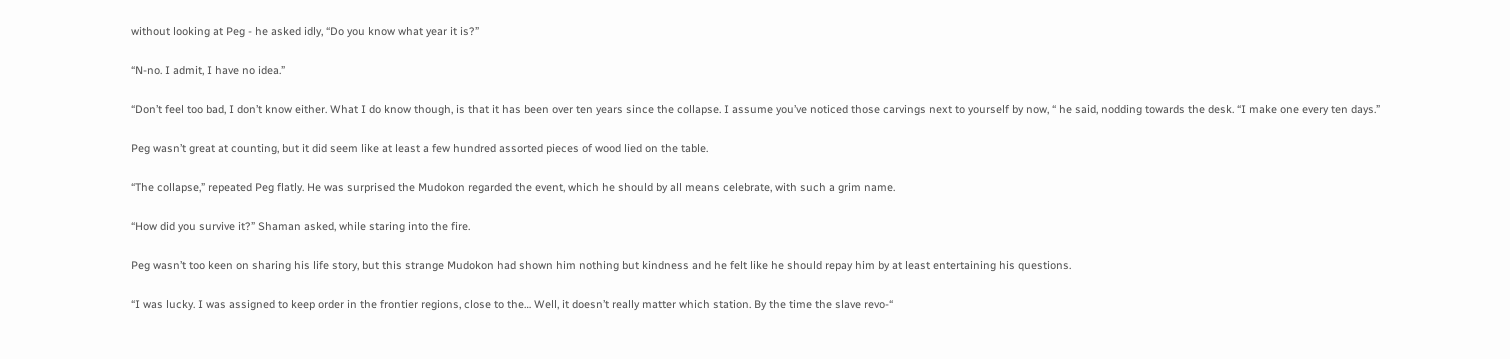without looking at Peg - he asked idly, “Do you know what year it is?”

“N-no. I admit, I have no idea.”

“Don’t feel too bad, I don’t know either. What I do know though, is that it has been over ten years since the collapse. I assume you’ve noticed those carvings next to yourself by now, “ he said, nodding towards the desk. “I make one every ten days.”

Peg wasn’t great at counting, but it did seem like at least a few hundred assorted pieces of wood lied on the table.

“The collapse,” repeated Peg flatly. He was surprised the Mudokon regarded the event, which he should by all means celebrate, with such a grim name.

“How did you survive it?” Shaman asked, while staring into the fire.

Peg wasn’t too keen on sharing his life story, but this strange Mudokon had shown him nothing but kindness and he felt like he should repay him by at least entertaining his questions.

“I was lucky. I was assigned to keep order in the frontier regions, close to the… Well, it doesn’t really matter which station. By the time the slave revo-“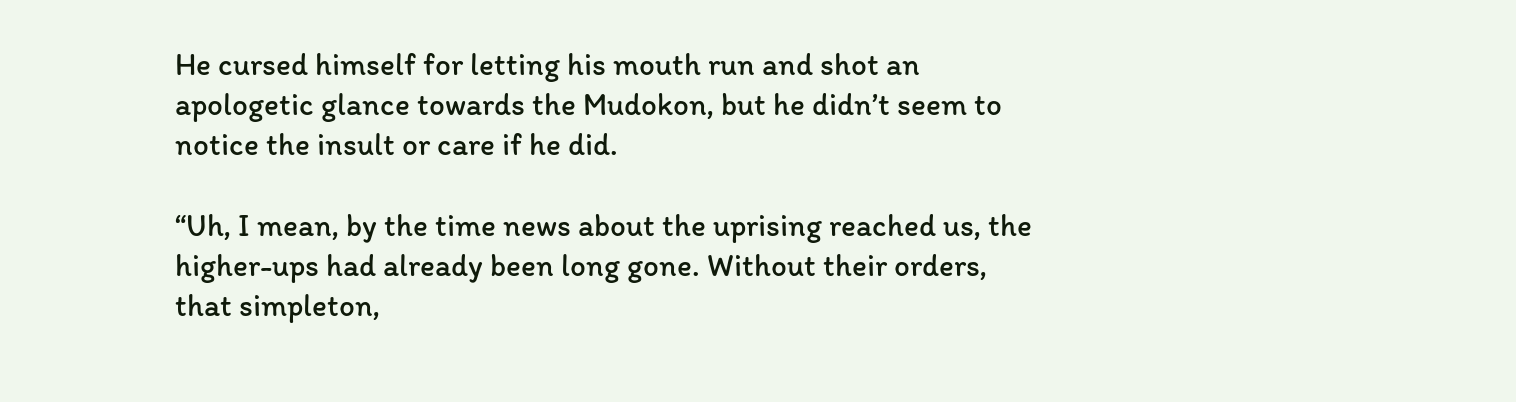He cursed himself for letting his mouth run and shot an apologetic glance towards the Mudokon, but he didn’t seem to notice the insult or care if he did.

“Uh, I mean, by the time news about the uprising reached us, the higher-ups had already been long gone. Without their orders, that simpleton,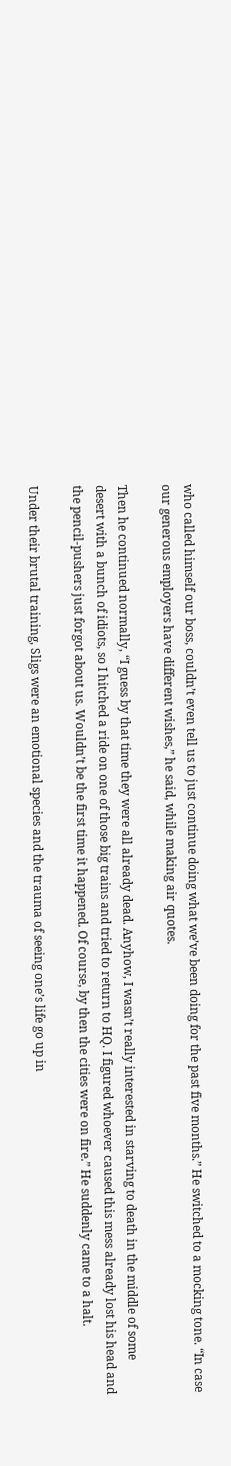who called himself our boss, couldn’t even tell us to just continue doing what we’ve been doing for the past five months.” He switched to a mocking tone. “In case our generous employers have different wishes,” he said, while making air quotes.

Then he continued normally, “I guess by that time they were all already dead. Anyhow, I wasn’t really interested in starving to death in the middle of some desert with a bunch of idiots, so I hitched a ride on one of those big trains and tried to return to HQ. I figured whoever caused this mess already lost his head and the pencil-pushers just forgot about us. Wouldn’t be the first time it happened. Of course, by then the cities were on fire.” He suddenly came to a halt.

Under their brutal training, Sligs were an emotional species and the trauma of seeing one’s life go up in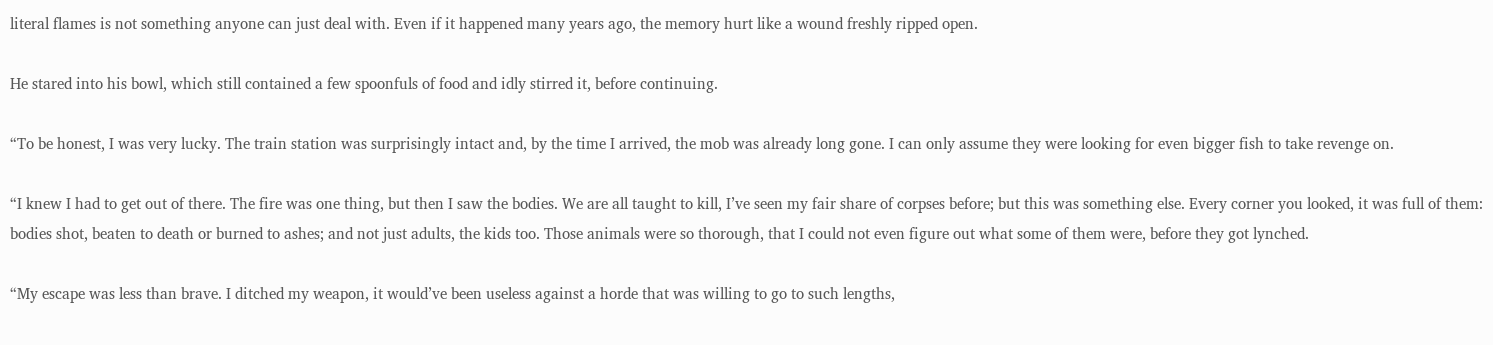literal flames is not something anyone can just deal with. Even if it happened many years ago, the memory hurt like a wound freshly ripped open.

He stared into his bowl, which still contained a few spoonfuls of food and idly stirred it, before continuing.

“To be honest, I was very lucky. The train station was surprisingly intact and, by the time I arrived, the mob was already long gone. I can only assume they were looking for even bigger fish to take revenge on.

“I knew I had to get out of there. The fire was one thing, but then I saw the bodies. We are all taught to kill, I’ve seen my fair share of corpses before; but this was something else. Every corner you looked, it was full of them: bodies shot, beaten to death or burned to ashes; and not just adults, the kids too. Those animals were so thorough, that I could not even figure out what some of them were, before they got lynched.

“My escape was less than brave. I ditched my weapon, it would’ve been useless against a horde that was willing to go to such lengths,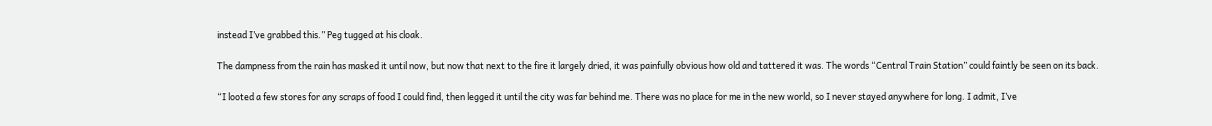instead I’ve grabbed this.” Peg tugged at his cloak.

The dampness from the rain has masked it until now, but now that next to the fire it largely dried, it was painfully obvious how old and tattered it was. The words “Central Train Station” could faintly be seen on its back.

“I looted a few stores for any scraps of food I could find, then legged it until the city was far behind me. There was no place for me in the new world, so I never stayed anywhere for long. I admit, I’ve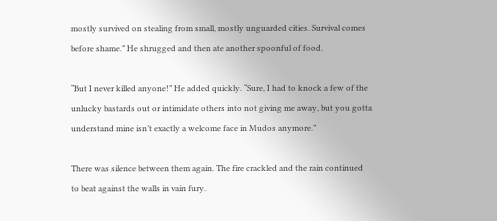mostly survived on stealing from small, mostly unguarded cities. Survival comes before shame.” He shrugged and then ate another spoonful of food.

“But I never killed anyone!” He added quickly. “Sure, I had to knock a few of the unlucky bastards out or intimidate others into not giving me away, but you gotta understand mine isn’t exactly a welcome face in Mudos anymore.”

There was silence between them again. The fire crackled and the rain continued to beat against the walls in vain fury.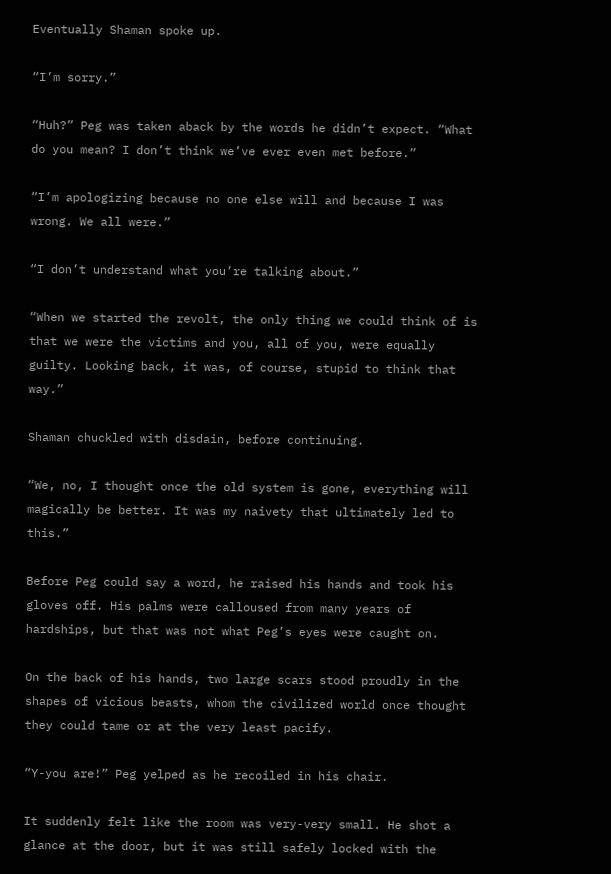Eventually Shaman spoke up.

“I’m sorry.”

“Huh?” Peg was taken aback by the words he didn’t expect. “What do you mean? I don’t think we’ve ever even met before.”

“I’m apologizing because no one else will and because I was wrong. We all were.”

“I don’t understand what you’re talking about.”

“When we started the revolt, the only thing we could think of is that we were the victims and you, all of you, were equally guilty. Looking back, it was, of course, stupid to think that way.”

Shaman chuckled with disdain, before continuing.

“We, no, I thought once the old system is gone, everything will magically be better. It was my naivety that ultimately led to this.”

Before Peg could say a word, he raised his hands and took his gloves off. His palms were calloused from many years of hardships, but that was not what Peg’s eyes were caught on.

On the back of his hands, two large scars stood proudly in the shapes of vicious beasts, whom the civilized world once thought they could tame or at the very least pacify.

“Y-you are!” Peg yelped as he recoiled in his chair.

It suddenly felt like the room was very-very small. He shot a glance at the door, but it was still safely locked with the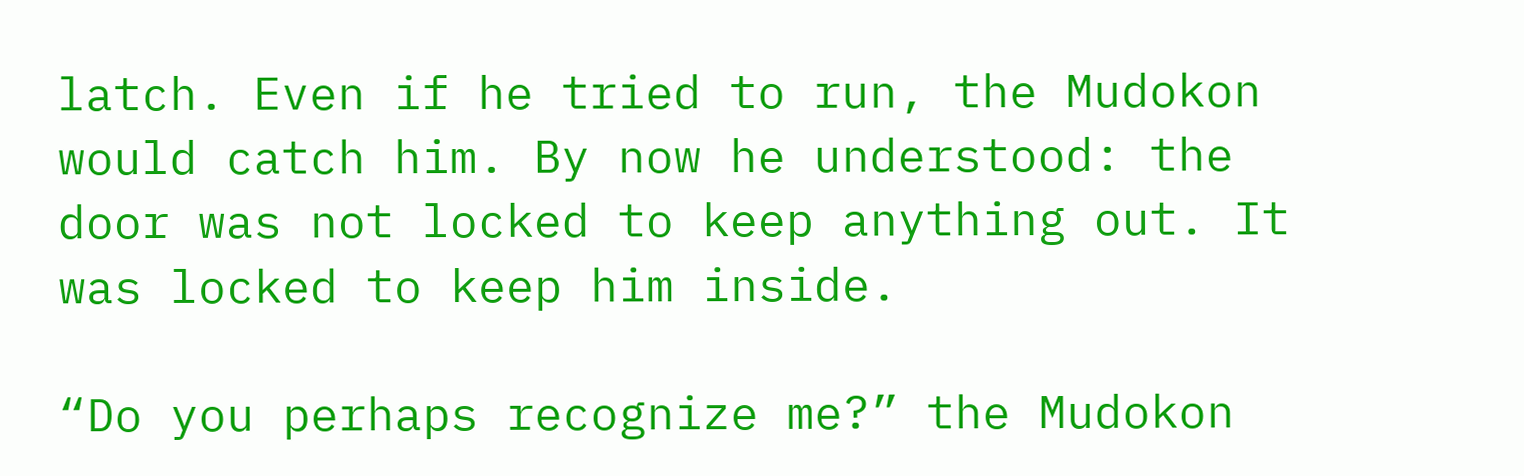latch. Even if he tried to run, the Mudokon would catch him. By now he understood: the door was not locked to keep anything out. It was locked to keep him inside.

“Do you perhaps recognize me?” the Mudokon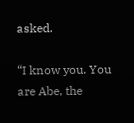asked.

“I know you. You are Abe, the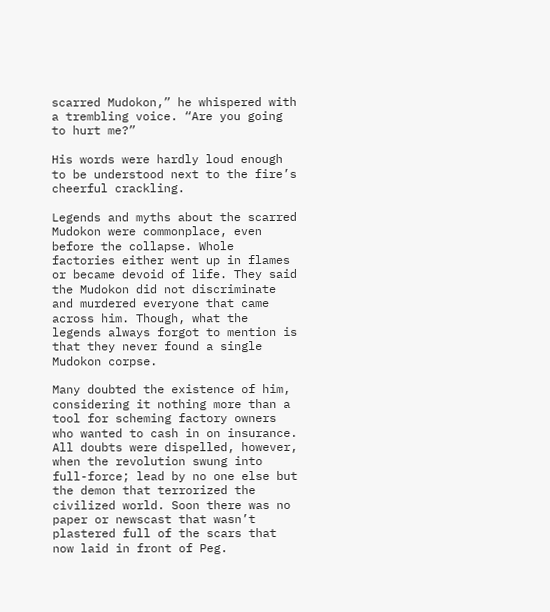scarred Mudokon,” he whispered with a trembling voice. “Are you going to hurt me?”

His words were hardly loud enough to be understood next to the fire’s cheerful crackling.

Legends and myths about the scarred Mudokon were commonplace, even before the collapse. Whole factories either went up in flames or became devoid of life. They said the Mudokon did not discriminate and murdered everyone that came across him. Though, what the legends always forgot to mention is that they never found a single Mudokon corpse.

Many doubted the existence of him, considering it nothing more than a tool for scheming factory owners who wanted to cash in on insurance. All doubts were dispelled, however, when the revolution swung into full-force; lead by no one else but the demon that terrorized the civilized world. Soon there was no paper or newscast that wasn’t plastered full of the scars that now laid in front of Peg.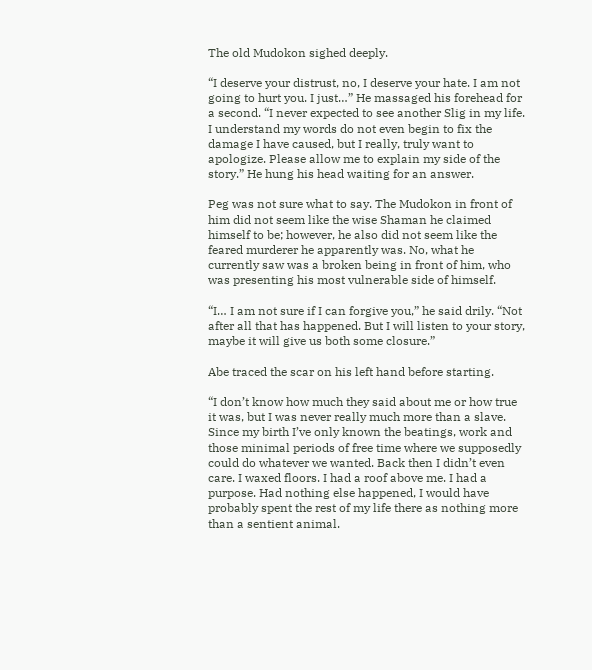The old Mudokon sighed deeply.

“I deserve your distrust, no, I deserve your hate. I am not going to hurt you. I just…” He massaged his forehead for a second. “I never expected to see another Slig in my life. I understand my words do not even begin to fix the damage I have caused, but I really, truly want to apologize. Please allow me to explain my side of the story.” He hung his head waiting for an answer.

Peg was not sure what to say. The Mudokon in front of him did not seem like the wise Shaman he claimed himself to be; however, he also did not seem like the feared murderer he apparently was. No, what he currently saw was a broken being in front of him, who was presenting his most vulnerable side of himself.

“I… I am not sure if I can forgive you,” he said drily. “Not after all that has happened. But I will listen to your story, maybe it will give us both some closure.”

Abe traced the scar on his left hand before starting.

“I don’t know how much they said about me or how true it was, but I was never really much more than a slave. Since my birth I’ve only known the beatings, work and those minimal periods of free time where we supposedly could do whatever we wanted. Back then I didn’t even care. I waxed floors. I had a roof above me. I had a purpose. Had nothing else happened, I would have probably spent the rest of my life there as nothing more than a sentient animal.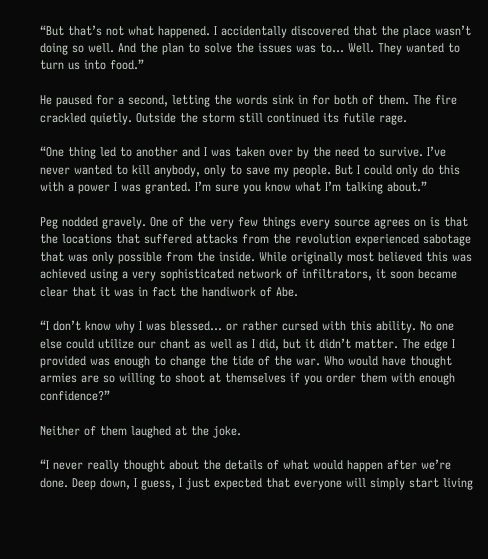“But that’s not what happened. I accidentally discovered that the place wasn’t doing so well. And the plan to solve the issues was to… Well. They wanted to turn us into food.”

He paused for a second, letting the words sink in for both of them. The fire crackled quietly. Outside the storm still continued its futile rage.

“One thing led to another and I was taken over by the need to survive. I’ve never wanted to kill anybody, only to save my people. But I could only do this with a power I was granted. I’m sure you know what I’m talking about.”

Peg nodded gravely. One of the very few things every source agrees on is that the locations that suffered attacks from the revolution experienced sabotage that was only possible from the inside. While originally most believed this was achieved using a very sophisticated network of infiltrators, it soon became clear that it was in fact the handiwork of Abe.

“I don’t know why I was blessed… or rather cursed with this ability. No one else could utilize our chant as well as I did, but it didn’t matter. The edge I provided was enough to change the tide of the war. Who would have thought armies are so willing to shoot at themselves if you order them with enough confidence?”

Neither of them laughed at the joke.

“I never really thought about the details of what would happen after we’re done. Deep down, I guess, I just expected that everyone will simply start living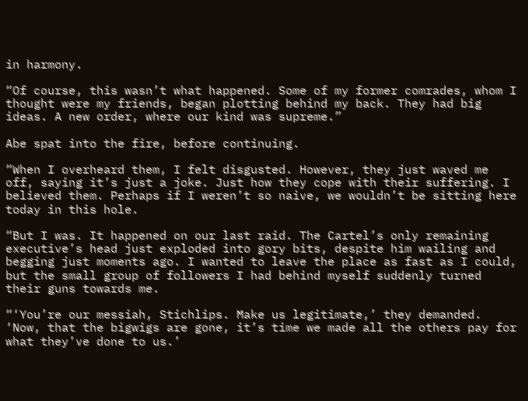in harmony.

“Of course, this wasn’t what happened. Some of my former comrades, whom I thought were my friends, began plotting behind my back. They had big ideas. A new order, where our kind was supreme.”

Abe spat into the fire, before continuing.

“When I overheard them, I felt disgusted. However, they just waved me off, saying it’s just a joke. Just how they cope with their suffering. I believed them. Perhaps if I weren’t so naive, we wouldn’t be sitting here today in this hole.

“But I was. It happened on our last raid. The Cartel’s only remaining executive’s head just exploded into gory bits, despite him wailing and begging just moments ago. I wanted to leave the place as fast as I could, but the small group of followers I had behind myself suddenly turned their guns towards me.

“‘You’re our messiah, Stichlips. Make us legitimate,’ they demanded. ‘Now, that the bigwigs are gone, it’s time we made all the others pay for what they’ve done to us.’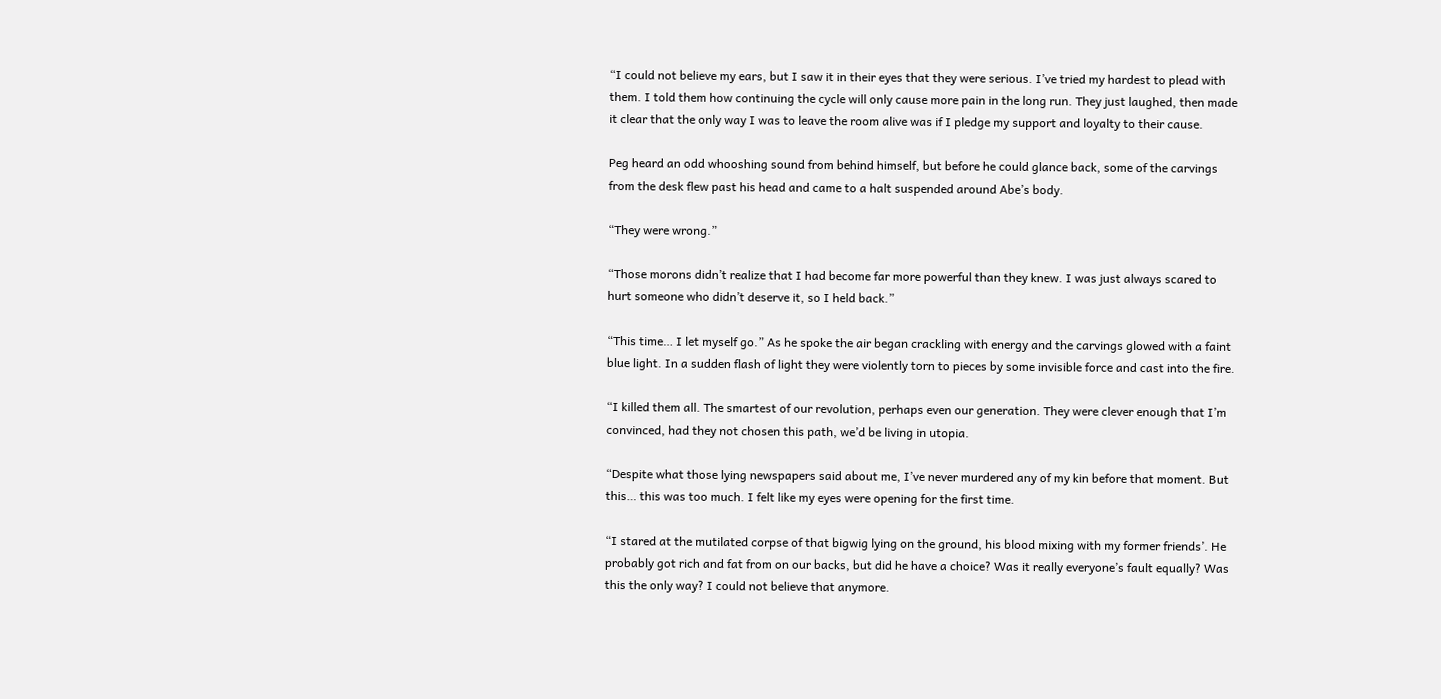“I could not believe my ears, but I saw it in their eyes that they were serious. I’ve tried my hardest to plead with them. I told them how continuing the cycle will only cause more pain in the long run. They just laughed, then made it clear that the only way I was to leave the room alive was if I pledge my support and loyalty to their cause.

Peg heard an odd whooshing sound from behind himself, but before he could glance back, some of the carvings from the desk flew past his head and came to a halt suspended around Abe’s body.

“They were wrong.”

“Those morons didn’t realize that I had become far more powerful than they knew. I was just always scared to hurt someone who didn’t deserve it, so I held back.”

“This time… I let myself go.” As he spoke the air began crackling with energy and the carvings glowed with a faint blue light. In a sudden flash of light they were violently torn to pieces by some invisible force and cast into the fire.

“I killed them all. The smartest of our revolution, perhaps even our generation. They were clever enough that I’m convinced, had they not chosen this path, we’d be living in utopia.

“Despite what those lying newspapers said about me, I’ve never murdered any of my kin before that moment. But this… this was too much. I felt like my eyes were opening for the first time.

“I stared at the mutilated corpse of that bigwig lying on the ground, his blood mixing with my former friends’. He probably got rich and fat from on our backs, but did he have a choice? Was it really everyone’s fault equally? Was this the only way? I could not believe that anymore.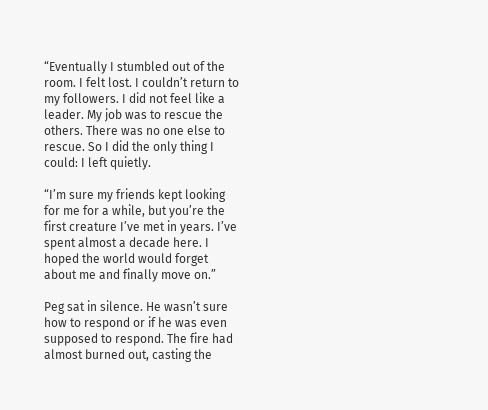“Eventually I stumbled out of the room. I felt lost. I couldn’t return to my followers. I did not feel like a leader. My job was to rescue the others. There was no one else to rescue. So I did the only thing I could: I left quietly.

“I’m sure my friends kept looking for me for a while, but you’re the first creature I’ve met in years. I’ve spent almost a decade here. I hoped the world would forget about me and finally move on.”

Peg sat in silence. He wasn’t sure how to respond or if he was even supposed to respond. The fire had almost burned out, casting the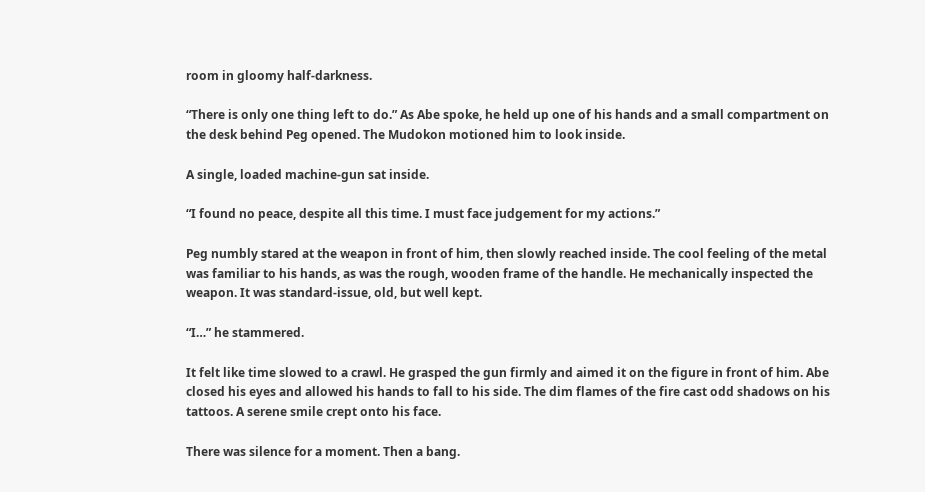room in gloomy half-darkness.

“There is only one thing left to do.” As Abe spoke, he held up one of his hands and a small compartment on the desk behind Peg opened. The Mudokon motioned him to look inside.

A single, loaded machine-gun sat inside.

“I found no peace, despite all this time. I must face judgement for my actions.”

Peg numbly stared at the weapon in front of him, then slowly reached inside. The cool feeling of the metal was familiar to his hands, as was the rough, wooden frame of the handle. He mechanically inspected the weapon. It was standard-issue, old, but well kept.

“I…” he stammered.

It felt like time slowed to a crawl. He grasped the gun firmly and aimed it on the figure in front of him. Abe closed his eyes and allowed his hands to fall to his side. The dim flames of the fire cast odd shadows on his tattoos. A serene smile crept onto his face.

There was silence for a moment. Then a bang.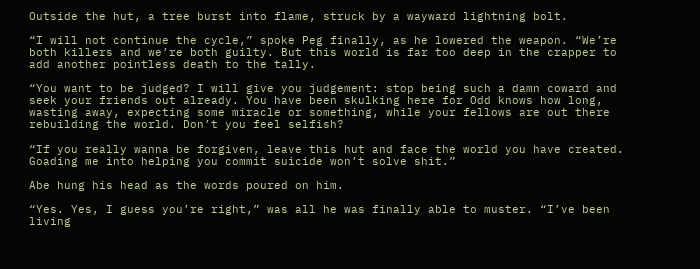Outside the hut, a tree burst into flame, struck by a wayward lightning bolt.

“I will not continue the cycle,” spoke Peg finally, as he lowered the weapon. “We’re both killers and we’re both guilty. But this world is far too deep in the crapper to add another pointless death to the tally.

“You want to be judged? I will give you judgement: stop being such a damn coward and seek your friends out already. You have been skulking here for Odd knows how long, wasting away, expecting some miracle or something, while your fellows are out there rebuilding the world. Don’t you feel selfish?

“If you really wanna be forgiven, leave this hut and face the world you have created. Goading me into helping you commit suicide won’t solve shit.”

Abe hung his head as the words poured on him.

“Yes. Yes, I guess you’re right,” was all he was finally able to muster. “I’ve been living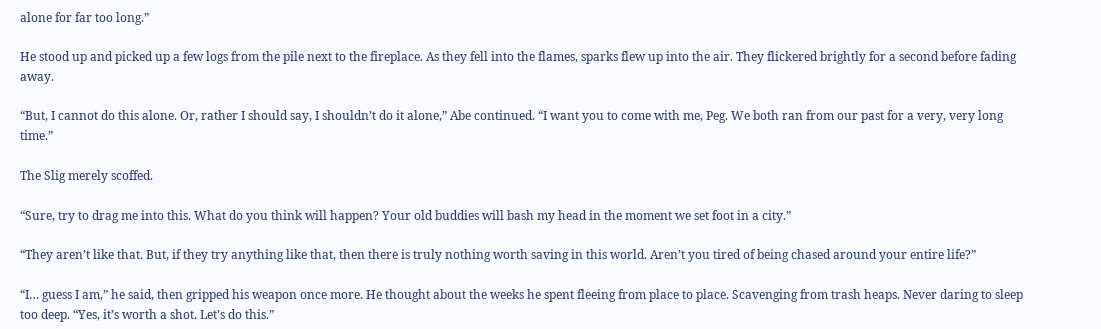alone for far too long.”

He stood up and picked up a few logs from the pile next to the fireplace. As they fell into the flames, sparks flew up into the air. They flickered brightly for a second before fading away.

“But, I cannot do this alone. Or, rather I should say, I shouldn’t do it alone,” Abe continued. “I want you to come with me, Peg. We both ran from our past for a very, very long time.”

The Slig merely scoffed.

“Sure, try to drag me into this. What do you think will happen? Your old buddies will bash my head in the moment we set foot in a city.”

“They aren’t like that. But, if they try anything like that, then there is truly nothing worth saving in this world. Aren’t you tired of being chased around your entire life?”

“I… guess I am,” he said, then gripped his weapon once more. He thought about the weeks he spent fleeing from place to place. Scavenging from trash heaps. Never daring to sleep too deep. “Yes, it’s worth a shot. Let’s do this.”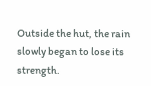Outside the hut, the rain slowly began to lose its strength.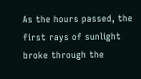As the hours passed, the first rays of sunlight broke through the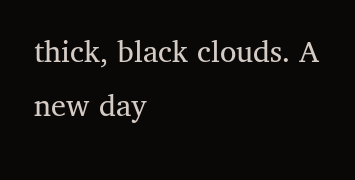thick, black clouds. A new day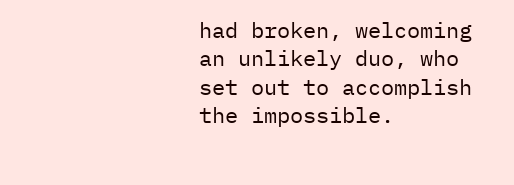had broken, welcoming an unlikely duo, who set out to accomplish the impossible.